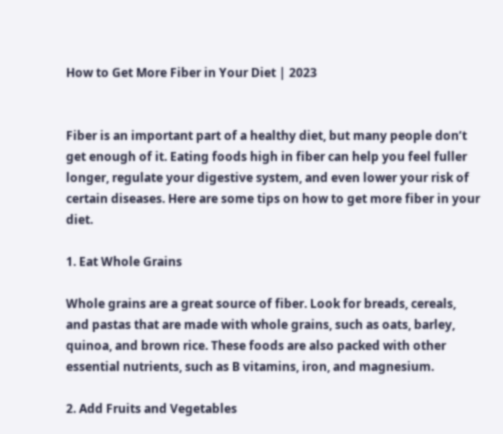How to Get More Fiber in Your Diet | 2023


Fiber is an important part of a healthy diet, but many people don’t get enough of it. Eating foods high in fiber can help you feel fuller longer, regulate your digestive system, and even lower your risk of certain diseases. Here are some tips on how to get more fiber in your diet.

1. Eat Whole Grains

Whole grains are a great source of fiber. Look for breads, cereals, and pastas that are made with whole grains, such as oats, barley, quinoa, and brown rice. These foods are also packed with other essential nutrients, such as B vitamins, iron, and magnesium.

2. Add Fruits and Vegetables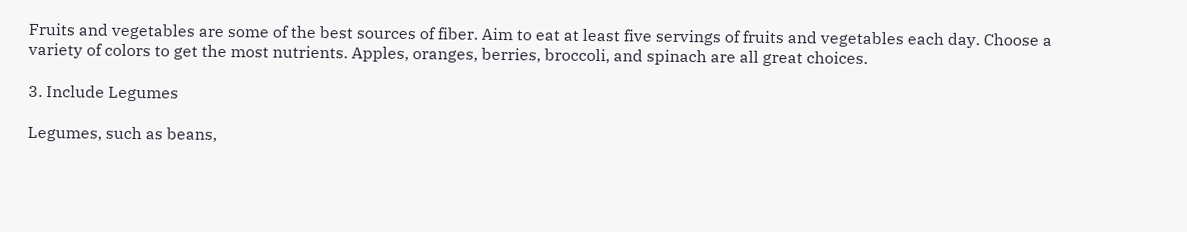Fruits and vegetables are some of the best sources of fiber. Aim to eat at least five servings of fruits and vegetables each day. Choose a variety of colors to get the most nutrients. Apples, oranges, berries, broccoli, and spinach are all great choices.

3. Include Legumes

Legumes, such as beans,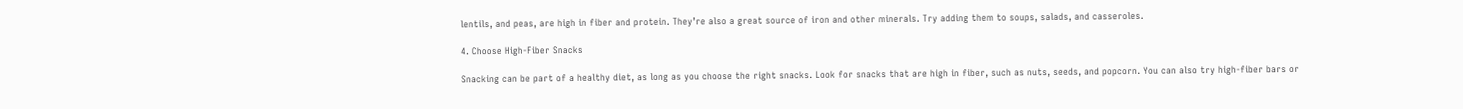lentils, and peas, are high in fiber and protein. They’re also a great source of iron and other minerals. Try adding them to soups, salads, and casseroles.

4. Choose High-Fiber Snacks

Snacking can be part of a healthy diet, as long as you choose the right snacks. Look for snacks that are high in fiber, such as nuts, seeds, and popcorn. You can also try high-fiber bars or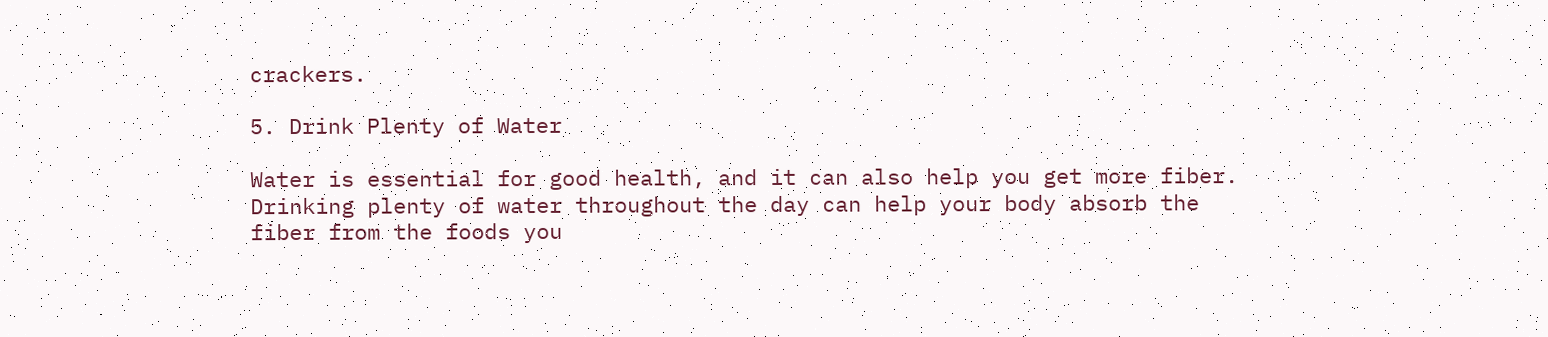crackers.

5. Drink Plenty of Water

Water is essential for good health, and it can also help you get more fiber. Drinking plenty of water throughout the day can help your body absorb the fiber from the foods you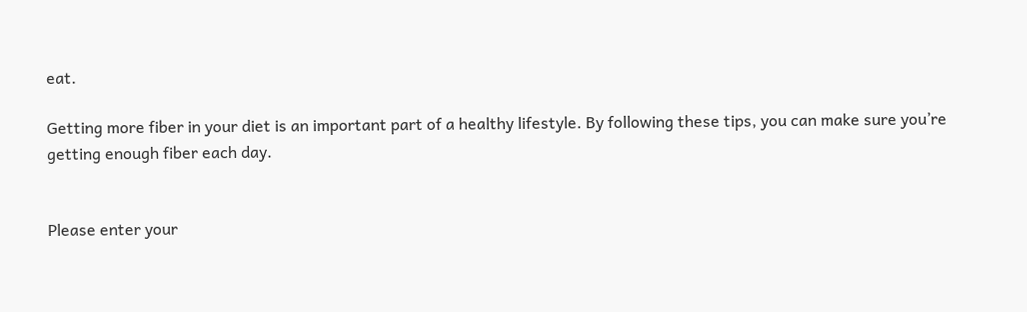eat.

Getting more fiber in your diet is an important part of a healthy lifestyle. By following these tips, you can make sure you’re getting enough fiber each day.


Please enter your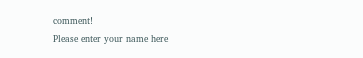comment!
Please enter your name here